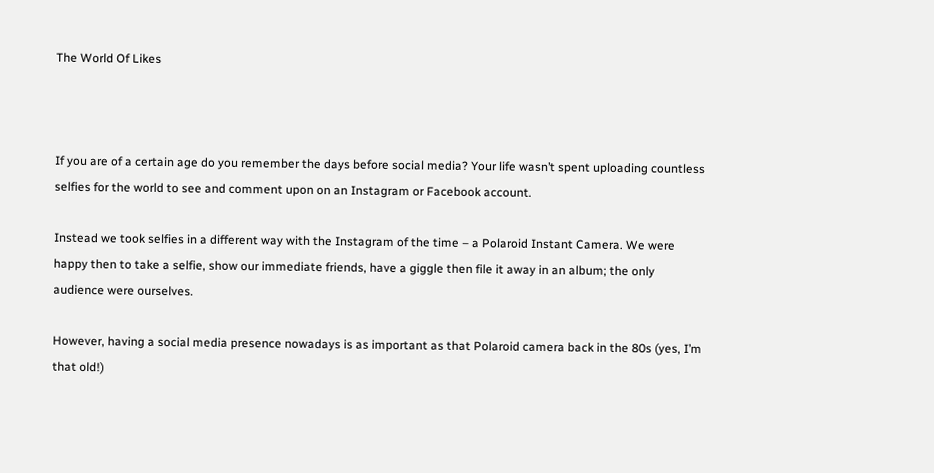The World Of Likes



If you are of a certain age do you remember the days before social media? Your life wasn’t spent uploading countless selfies for the world to see and comment upon on an Instagram or Facebook account.

Instead we took selfies in a different way with the Instagram of the time – a Polaroid Instant Camera. We were happy then to take a selfie, show our immediate friends, have a giggle then file it away in an album; the only audience were ourselves.

However, having a social media presence nowadays is as important as that Polaroid camera back in the 80s (yes, I’m that old!)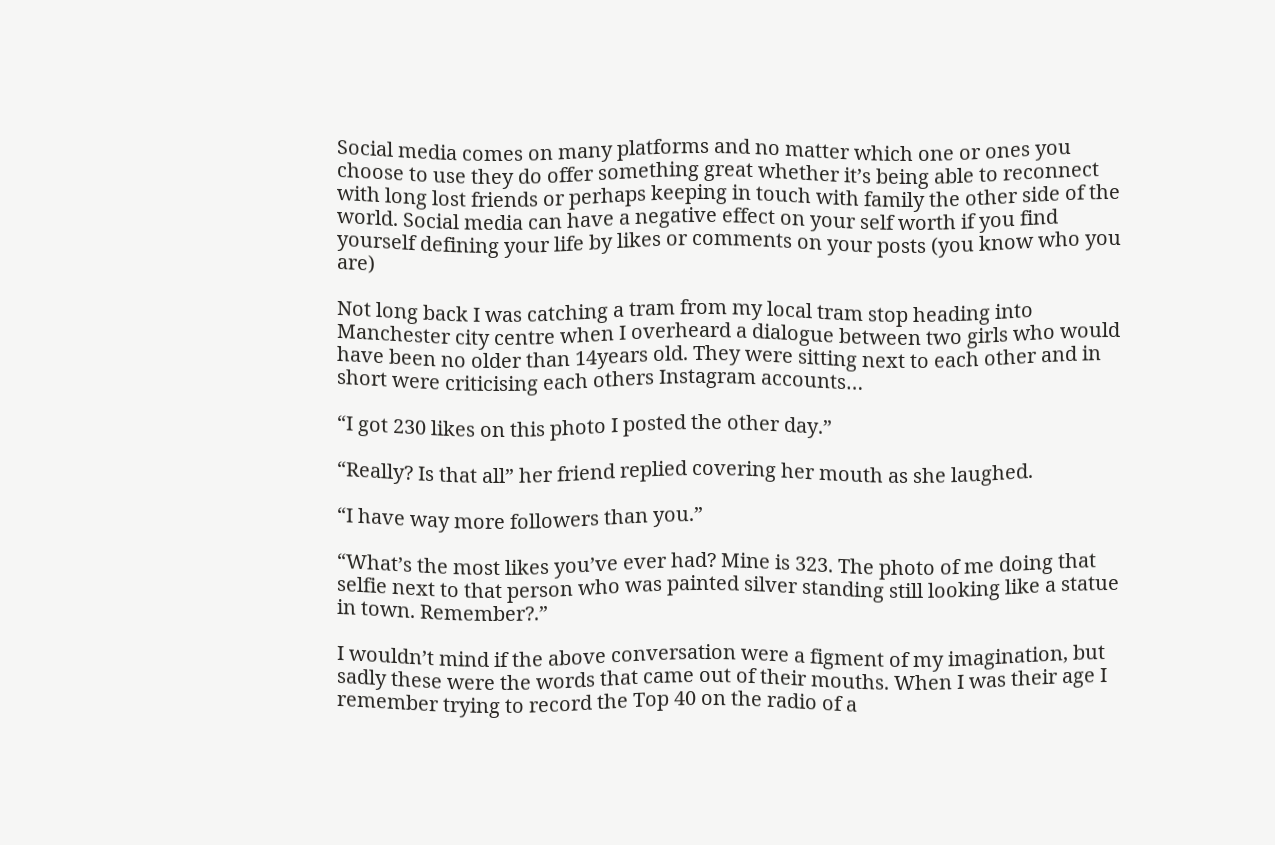Social media comes on many platforms and no matter which one or ones you choose to use they do offer something great whether it’s being able to reconnect with long lost friends or perhaps keeping in touch with family the other side of the world. Social media can have a negative effect on your self worth if you find yourself defining your life by likes or comments on your posts (you know who you are)

Not long back I was catching a tram from my local tram stop heading into Manchester city centre when I overheard a dialogue between two girls who would have been no older than 14years old. They were sitting next to each other and in short were criticising each others Instagram accounts…

“I got 230 likes on this photo I posted the other day.”

“Really? Is that all” her friend replied covering her mouth as she laughed.

“I have way more followers than you.”

“What’s the most likes you’ve ever had? Mine is 323. The photo of me doing that selfie next to that person who was painted silver standing still looking like a statue in town. Remember?.”

I wouldn’t mind if the above conversation were a figment of my imagination, but sadly these were the words that came out of their mouths. When I was their age I remember trying to record the Top 40 on the radio of a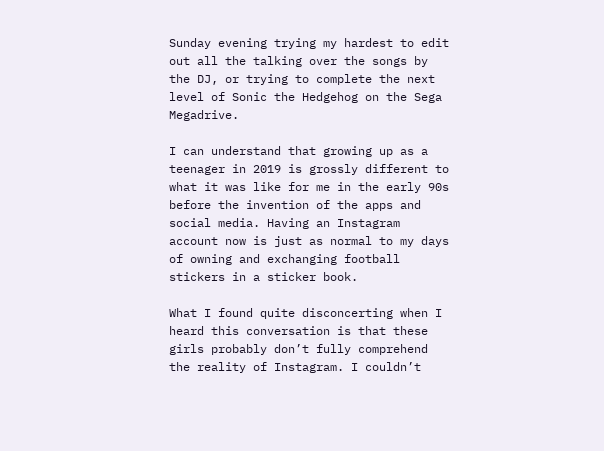Sunday evening trying my hardest to edit out all the talking over the songs by the DJ, or trying to complete the next level of Sonic the Hedgehog on the Sega Megadrive.

I can understand that growing up as a teenager in 2019 is grossly different to what it was like for me in the early 90s before the invention of the apps and social media. Having an Instagram account now is just as normal to my days of owning and exchanging football stickers in a sticker book.

What I found quite disconcerting when I heard this conversation is that these girls probably don’t fully comprehend the reality of Instagram. I couldn’t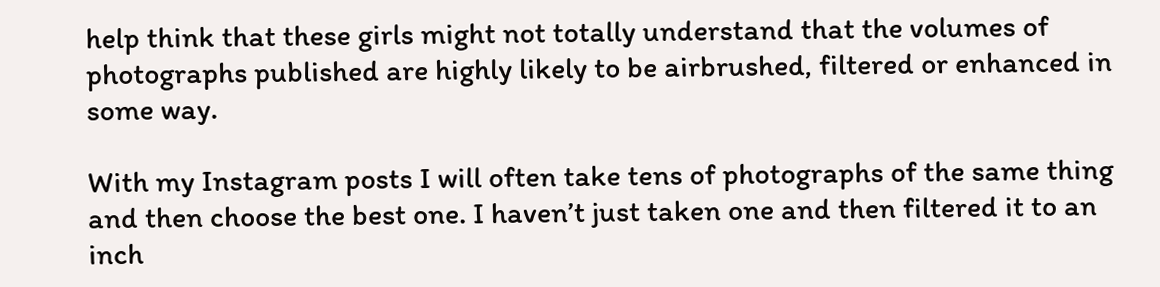help think that these girls might not totally understand that the volumes of photographs published are highly likely to be airbrushed, filtered or enhanced in some way.

With my Instagram posts I will often take tens of photographs of the same thing and then choose the best one. I haven’t just taken one and then filtered it to an inch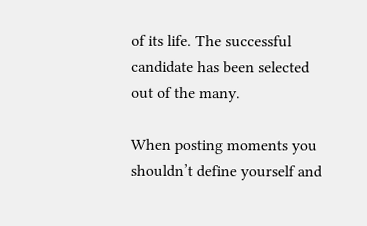of its life. The successful candidate has been selected out of the many.

When posting moments you shouldn’t define yourself and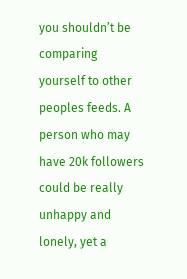you shouldn’t be comparing yourself to other peoples feeds. A person who may have 20k followers could be really unhappy and lonely, yet a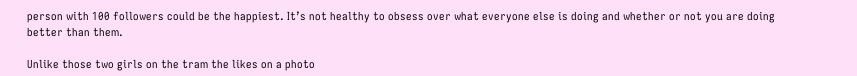person with 100 followers could be the happiest. It’s not healthy to obsess over what everyone else is doing and whether or not you are doing better than them.

Unlike those two girls on the tram the likes on a photo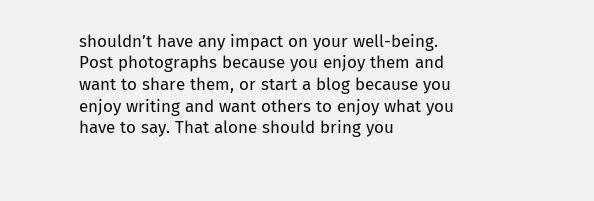shouldn’t have any impact on your well-being. Post photographs because you enjoy them and want to share them, or start a blog because you enjoy writing and want others to enjoy what you have to say. That alone should bring you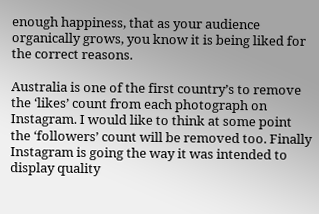enough happiness, that as your audience organically grows, you know it is being liked for the correct reasons.

Australia is one of the first country’s to remove the ‘likes’ count from each photograph on Instagram. I would like to think at some point the ‘followers’ count will be removed too. Finally Instagram is going the way it was intended to display quality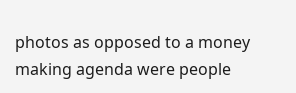photos as opposed to a money making agenda were people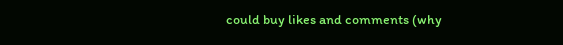could buy likes and comments (why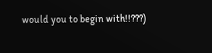would you to begin with!!???)